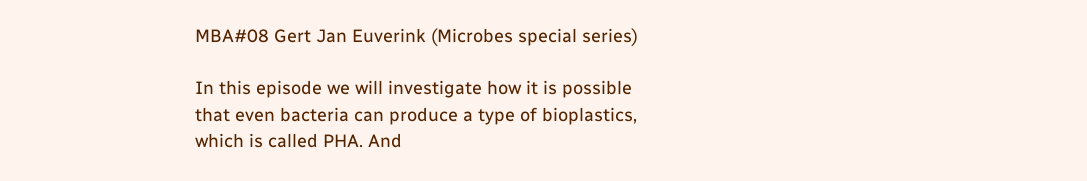MBA#08 Gert Jan Euverink (Microbes special series)

In this episode we will investigate how it is possible that even bacteria can produce a type of bioplastics, which is called PHA. And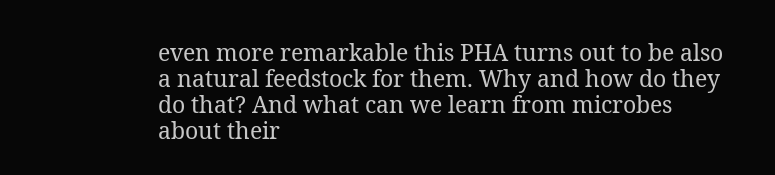even more remarkable this PHA turns out to be also a natural feedstock for them. Why and how do they do that? And what can we learn from microbes about their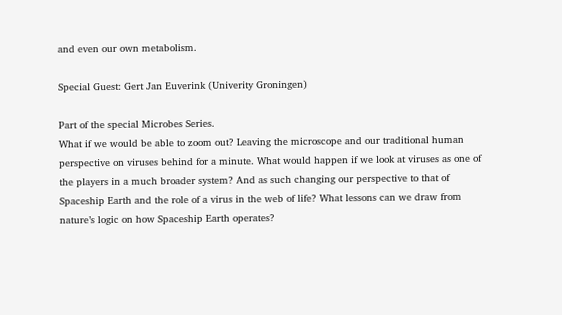and even our own metabolism.

Special Guest: Gert Jan Euverink (Univerity Groningen)

Part of the special Microbes Series.
What if we would be able to zoom out? Leaving the microscope and our traditional human perspective on viruses behind for a minute. What would happen if we look at viruses as one of the players in a much broader system? And as such changing our perspective to that of Spaceship Earth and the role of a virus in the web of life? What lessons can we draw from nature’s logic on how Spaceship Earth operates?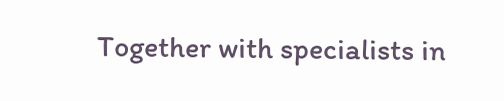Together with specialists in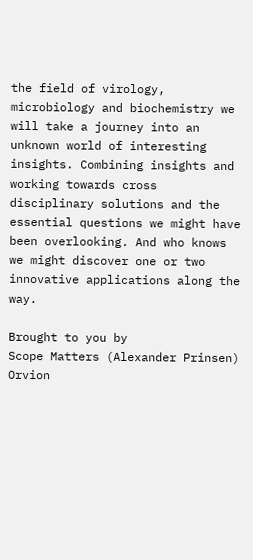the field of virology, microbiology and biochemistry we will take a journey into an unknown world of interesting insights. Combining insights and working towards cross disciplinary solutions and the essential questions we might have been overlooking. And who knows we might discover one or two innovative applications along the way.

Brought to you by
Scope Matters (Alexander Prinsen)
Orvion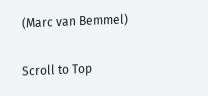(Marc van Bemmel)

Scroll to Top